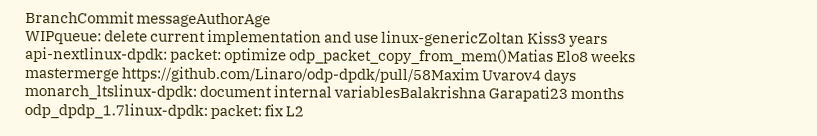BranchCommit messageAuthorAge
WIPqueue: delete current implementation and use linux-genericZoltan Kiss3 years
api-nextlinux-dpdk: packet: optimize odp_packet_copy_from_mem()Matias Elo8 weeks
mastermerge https://github.com/Linaro/odp-dpdk/pull/58Maxim Uvarov4 days
monarch_ltslinux-dpdk: document internal variablesBalakrishna Garapati23 months
odp_dpdp_1.7linux-dpdk: packet: fix L2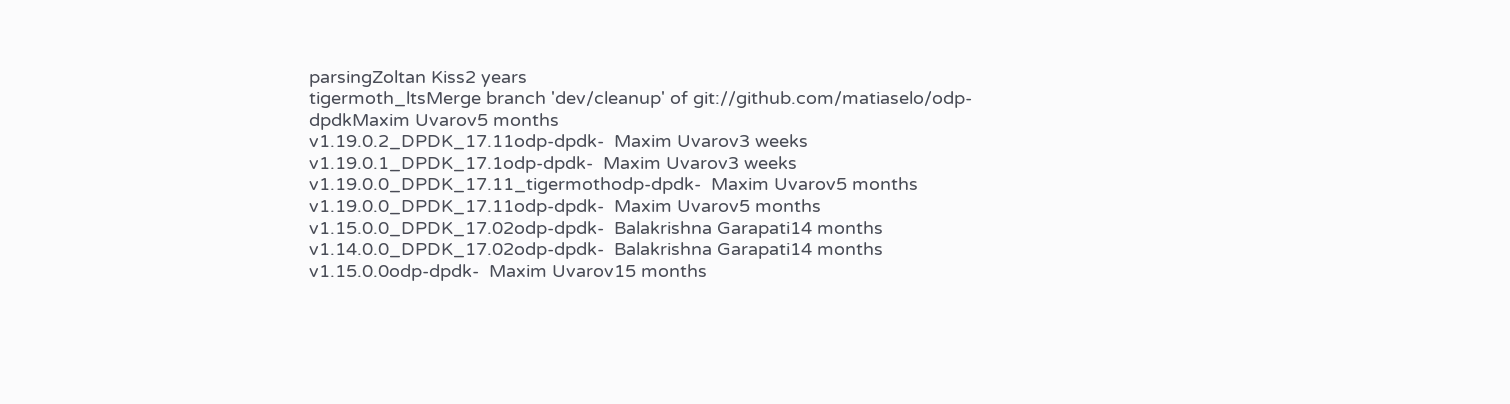parsingZoltan Kiss2 years
tigermoth_ltsMerge branch 'dev/cleanup' of git://github.com/matiaselo/odp-dpdkMaxim Uvarov5 months
v1.19.0.2_DPDK_17.11odp-dpdk-  Maxim Uvarov3 weeks
v1.19.0.1_DPDK_17.1odp-dpdk-  Maxim Uvarov3 weeks
v1.19.0.0_DPDK_17.11_tigermothodp-dpdk-  Maxim Uvarov5 months
v1.19.0.0_DPDK_17.11odp-dpdk-  Maxim Uvarov5 months
v1.15.0.0_DPDK_17.02odp-dpdk-  Balakrishna Garapati14 months
v1.14.0.0_DPDK_17.02odp-dpdk-  Balakrishna Garapati14 months
v1.15.0.0odp-dpdk-  Maxim Uvarov15 months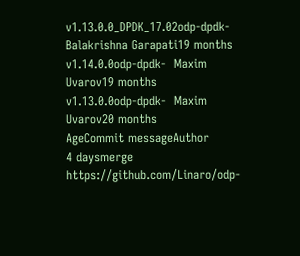v1.13.0.0_DPDK_17.02odp-dpdk-  Balakrishna Garapati19 months
v1.14.0.0odp-dpdk-  Maxim Uvarov19 months
v1.13.0.0odp-dpdk-  Maxim Uvarov20 months
AgeCommit messageAuthor
4 daysmerge https://github.com/Linaro/odp-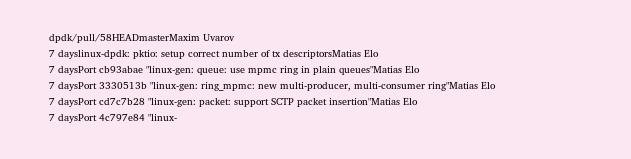dpdk/pull/58HEADmasterMaxim Uvarov
7 dayslinux-dpdk: pktio: setup correct number of tx descriptorsMatias Elo
7 daysPort cb93abae "linux-gen: queue: use mpmc ring in plain queues"Matias Elo
7 daysPort 3330513b "linux-gen: ring_mpmc: new multi-producer, multi-consumer ring"Matias Elo
7 daysPort cd7c7b28 "linux-gen: packet: support SCTP packet insertion"Matias Elo
7 daysPort 4c797e84 "linux-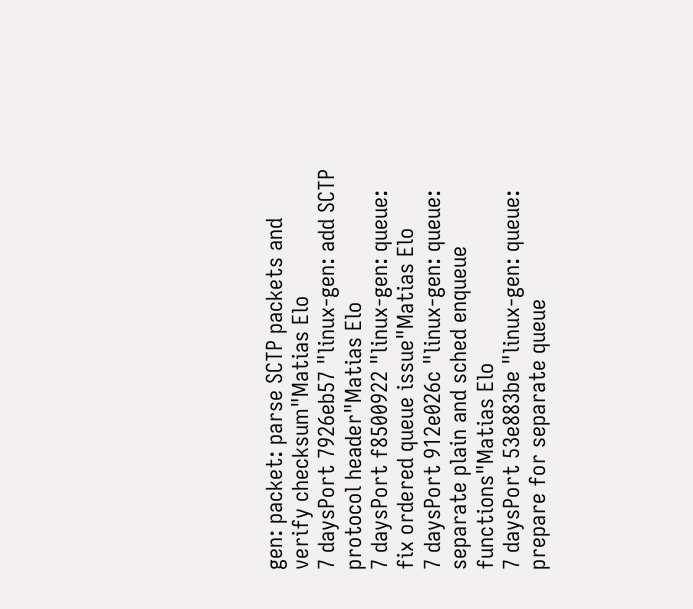gen: packet: parse SCTP packets and verify checksum"Matias Elo
7 daysPort 7926eb57 "linux-gen: add SCTP protocol header"Matias Elo
7 daysPort f8500922 "linux-gen: queue: fix ordered queue issue"Matias Elo
7 daysPort 912e026c "linux-gen: queue: separate plain and sched enqueue functions"Matias Elo
7 daysPort 53e883be "linux-gen: queue: prepare for separate queue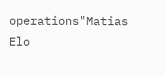operations"Matias Elo